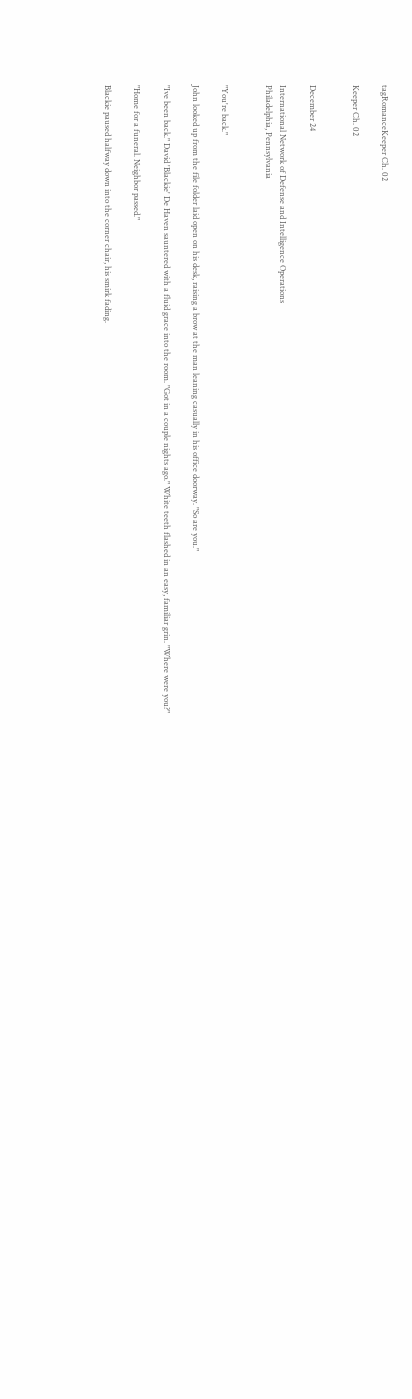tagRomanceKeeper Ch. 02

Keeper Ch. 02


December 24

International Network of Defense and Intelligence Operations
Philadelphia, Pennsylvania


"You're back."

John looked up from the file folder laid open on his desk, raising a brow at the man leaning casually in his office doorway. "So are you."

"Ive been back." David 'Blackie' De Haven sauntered with a fluid grace into the room. "Got in a couple nights ago." White teeth flashed in an easy, familiar grin. "Where were you?"

"Home for a funeral. Neighbor passed."

Blackie paused halfway down into the corner chair, his smirk fading.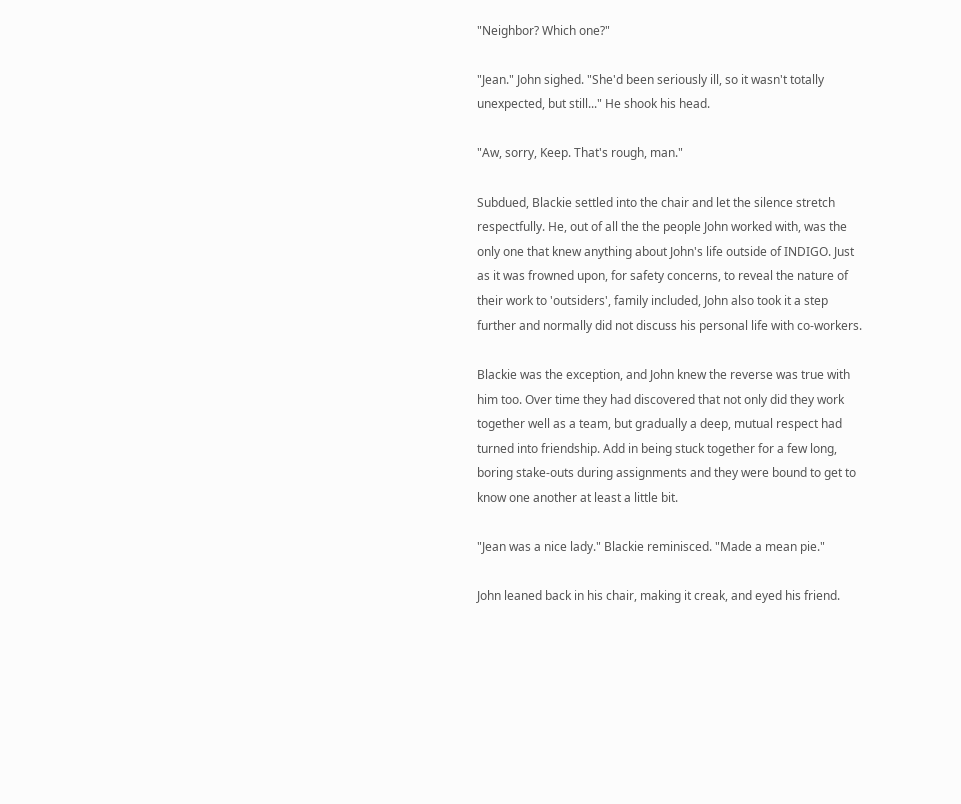"Neighbor? Which one?"

"Jean." John sighed. "She'd been seriously ill, so it wasn't totally unexpected, but still..." He shook his head.

"Aw, sorry, Keep. That's rough, man."

Subdued, Blackie settled into the chair and let the silence stretch respectfully. He, out of all the the people John worked with, was the only one that knew anything about John's life outside of INDIGO. Just as it was frowned upon, for safety concerns, to reveal the nature of their work to 'outsiders', family included, John also took it a step further and normally did not discuss his personal life with co-workers.

Blackie was the exception, and John knew the reverse was true with him too. Over time they had discovered that not only did they work together well as a team, but gradually a deep, mutual respect had turned into friendship. Add in being stuck together for a few long, boring stake-outs during assignments and they were bound to get to know one another at least a little bit.

"Jean was a nice lady." Blackie reminisced. "Made a mean pie."

John leaned back in his chair, making it creak, and eyed his friend.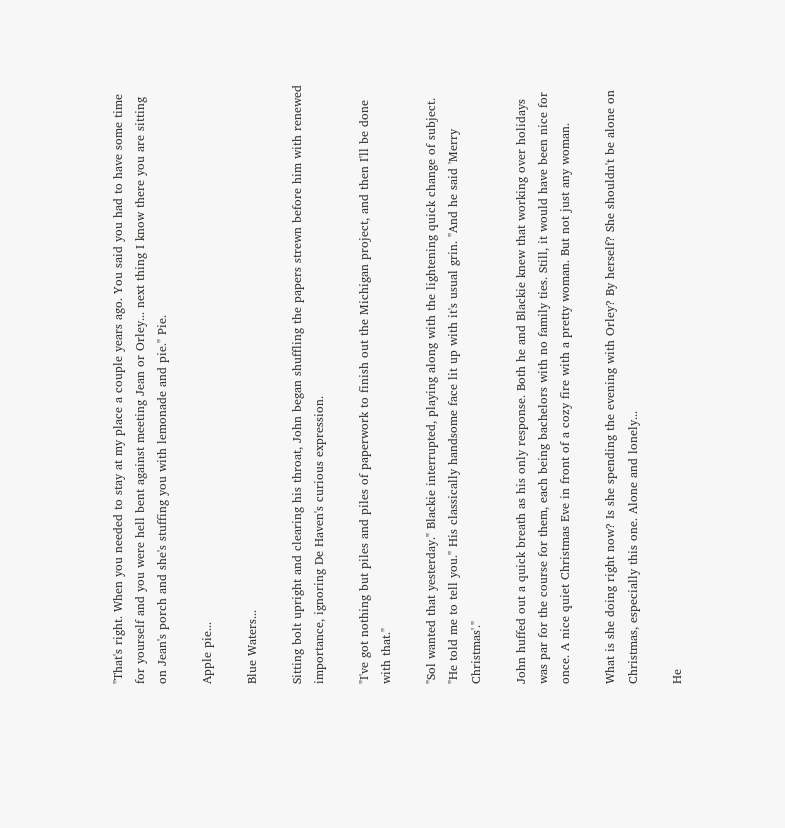"That's right. When you needed to stay at my place a couple years ago. You said you had to have some time for yourself and you were hell bent against meeting Jean or Orley... next thing I know there you are sitting on Jean's porch and she's stuffing you with lemonade and pie." Pie.

Apple pie...

Blue Waters...

Sitting bolt upright and clearing his throat, John began shuffling the papers strewn before him with renewed importance, ignoring De Haven's curious expression.

"I've got nothing but piles and piles of paperwork to finish out the Michigan project, and then I'll be done with that."

"Sol wanted that yesterday." Blackie interrupted, playing along with the lightening quick change of subject. "He told me to tell you." His classically handsome face lit up with it's usual grin. "And he said 'Merry Christmas'."

John huffed out a quick breath as his only response. Both he and Blackie knew that working over holidays was par for the course for them, each being bachelors with no family ties. Still, it would have been nice for once. A nice quiet Christmas Eve in front of a cozy fire with a pretty woman. But not just any woman.

What is she doing right now? Is she spending the evening with Orley? By herself? She shouldn't be alone on Christmas, especially this one. Alone and lonely...

He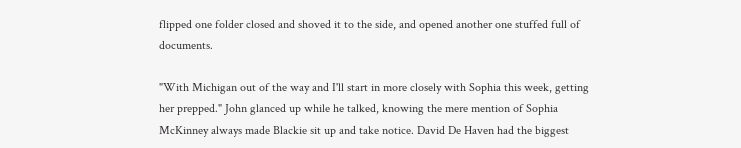flipped one folder closed and shoved it to the side, and opened another one stuffed full of documents.

"With Michigan out of the way and I'll start in more closely with Sophia this week, getting her prepped." John glanced up while he talked, knowing the mere mention of Sophia McKinney always made Blackie sit up and take notice. David De Haven had the biggest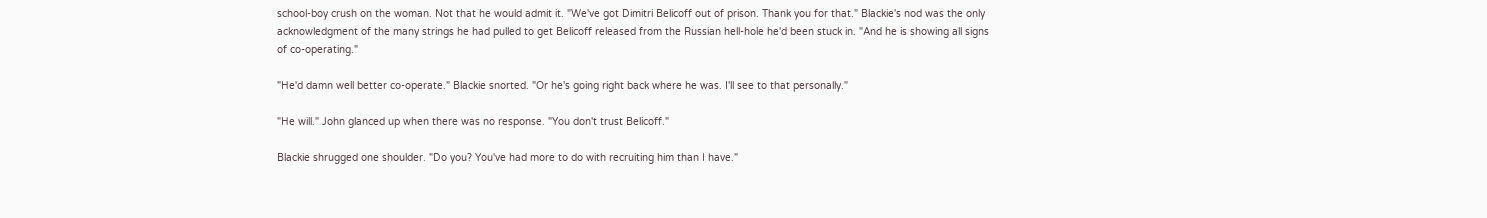school-boy crush on the woman. Not that he would admit it. "We've got Dimitri Belicoff out of prison. Thank you for that." Blackie's nod was the only acknowledgment of the many strings he had pulled to get Belicoff released from the Russian hell-hole he'd been stuck in. "And he is showing all signs of co-operating."

"He'd damn well better co-operate." Blackie snorted. "Or he's going right back where he was. I'll see to that personally."

"He will." John glanced up when there was no response. "You don't trust Belicoff."

Blackie shrugged one shoulder. "Do you? You've had more to do with recruiting him than I have."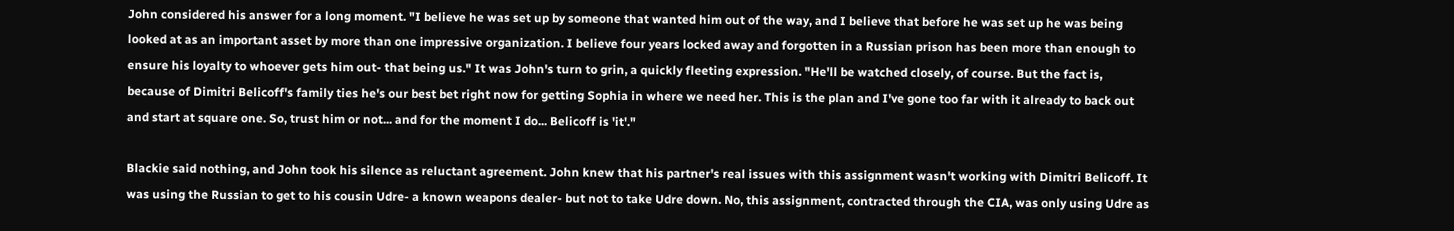John considered his answer for a long moment. "I believe he was set up by someone that wanted him out of the way, and I believe that before he was set up he was being looked at as an important asset by more than one impressive organization. I believe four years locked away and forgotten in a Russian prison has been more than enough to ensure his loyalty to whoever gets him out- that being us." It was John's turn to grin, a quickly fleeting expression. "He'll be watched closely, of course. But the fact is, because of Dimitri Belicoff's family ties he's our best bet right now for getting Sophia in where we need her. This is the plan and I've gone too far with it already to back out and start at square one. So, trust him or not... and for the moment I do... Belicoff is 'it'."

Blackie said nothing, and John took his silence as reluctant agreement. John knew that his partner's real issues with this assignment wasn't working with Dimitri Belicoff. It was using the Russian to get to his cousin Udre- a known weapons dealer- but not to take Udre down. No, this assignment, contracted through the CIA, was only using Udre as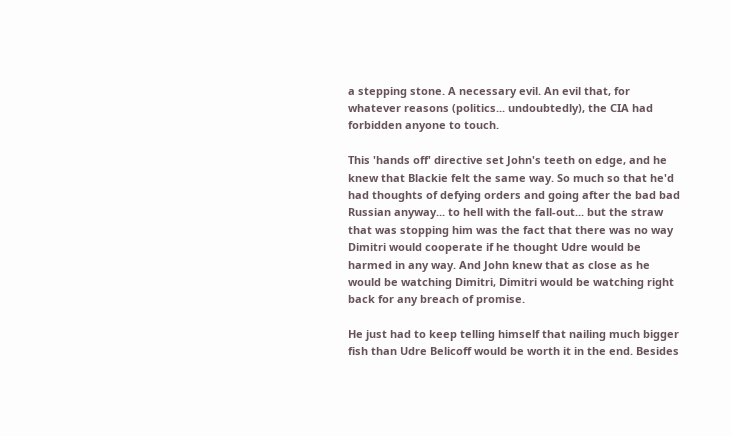a stepping stone. A necessary evil. An evil that, for whatever reasons (politics... undoubtedly), the CIA had forbidden anyone to touch.

This 'hands off' directive set John's teeth on edge, and he knew that Blackie felt the same way. So much so that he'd had thoughts of defying orders and going after the bad bad Russian anyway... to hell with the fall-out... but the straw that was stopping him was the fact that there was no way Dimitri would cooperate if he thought Udre would be harmed in any way. And John knew that as close as he would be watching Dimitri, Dimitri would be watching right back for any breach of promise.

He just had to keep telling himself that nailing much bigger fish than Udre Belicoff would be worth it in the end. Besides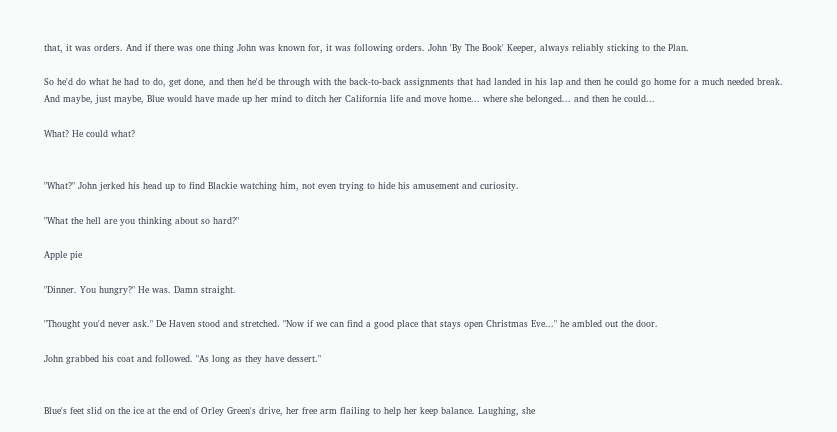that, it was orders. And if there was one thing John was known for, it was following orders. John 'By The Book' Keeper, always reliably sticking to the Plan.

So he'd do what he had to do, get done, and then he'd be through with the back-to-back assignments that had landed in his lap and then he could go home for a much needed break. And maybe, just maybe, Blue would have made up her mind to ditch her California life and move home... where she belonged... and then he could...

What? He could what?


"What?" John jerked his head up to find Blackie watching him, not even trying to hide his amusement and curiosity.

"What the hell are you thinking about so hard?"

Apple pie

"Dinner. You hungry?" He was. Damn straight.

"Thought you'd never ask." De Haven stood and stretched. "Now if we can find a good place that stays open Christmas Eve..." he ambled out the door.

John grabbed his coat and followed. "As long as they have dessert."


Blue's feet slid on the ice at the end of Orley Green's drive, her free arm flailing to help her keep balance. Laughing, she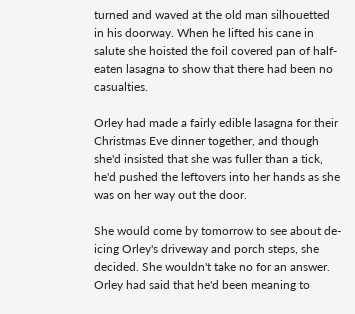turned and waved at the old man silhouetted in his doorway. When he lifted his cane in salute she hoisted the foil covered pan of half-eaten lasagna to show that there had been no casualties.

Orley had made a fairly edible lasagna for their Christmas Eve dinner together, and though she'd insisted that she was fuller than a tick, he'd pushed the leftovers into her hands as she was on her way out the door.

She would come by tomorrow to see about de-icing Orley's driveway and porch steps, she decided. She wouldn't take no for an answer. Orley had said that he'd been meaning to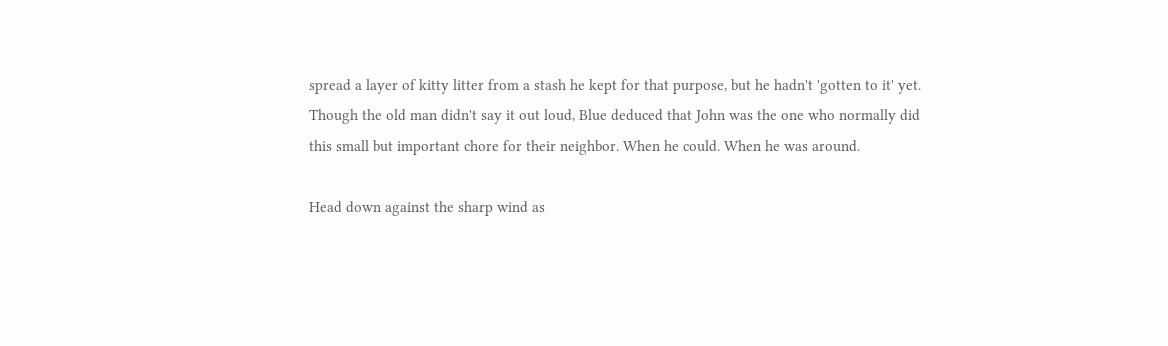spread a layer of kitty litter from a stash he kept for that purpose, but he hadn't 'gotten to it' yet. Though the old man didn't say it out loud, Blue deduced that John was the one who normally did this small but important chore for their neighbor. When he could. When he was around.

Head down against the sharp wind as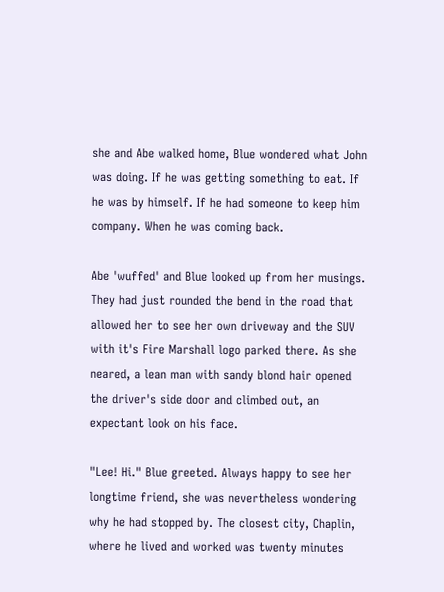she and Abe walked home, Blue wondered what John was doing. If he was getting something to eat. If he was by himself. If he had someone to keep him company. When he was coming back.

Abe 'wuffed' and Blue looked up from her musings. They had just rounded the bend in the road that allowed her to see her own driveway and the SUV with it's Fire Marshall logo parked there. As she neared, a lean man with sandy blond hair opened the driver's side door and climbed out, an expectant look on his face.

"Lee! Hi." Blue greeted. Always happy to see her longtime friend, she was nevertheless wondering why he had stopped by. The closest city, Chaplin, where he lived and worked was twenty minutes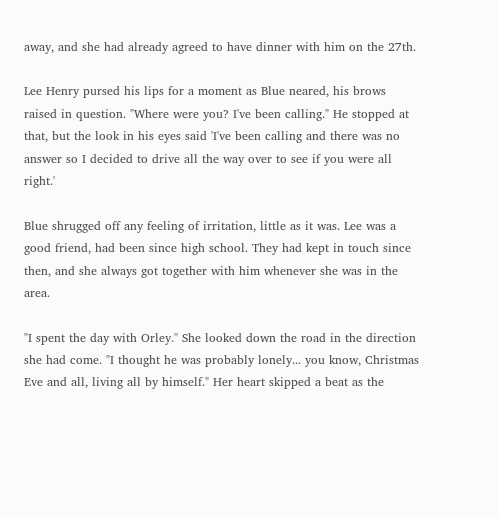away, and she had already agreed to have dinner with him on the 27th.

Lee Henry pursed his lips for a moment as Blue neared, his brows raised in question. "Where were you? I've been calling." He stopped at that, but the look in his eyes said 'I've been calling and there was no answer so I decided to drive all the way over to see if you were all right.'

Blue shrugged off any feeling of irritation, little as it was. Lee was a good friend, had been since high school. They had kept in touch since then, and she always got together with him whenever she was in the area.

"I spent the day with Orley." She looked down the road in the direction she had come. "I thought he was probably lonely... you know, Christmas Eve and all, living all by himself." Her heart skipped a beat as the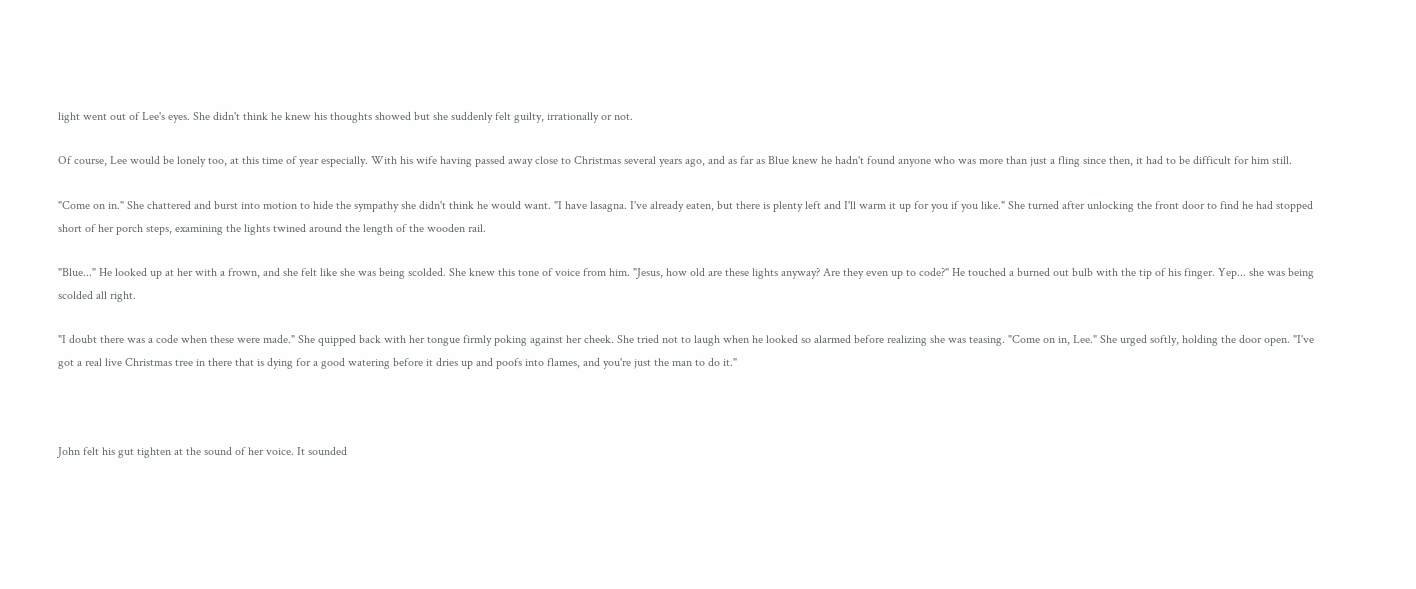light went out of Lee's eyes. She didn't think he knew his thoughts showed but she suddenly felt guilty, irrationally or not.

Of course, Lee would be lonely too, at this time of year especially. With his wife having passed away close to Christmas several years ago, and as far as Blue knew he hadn't found anyone who was more than just a fling since then, it had to be difficult for him still.

"Come on in." She chattered and burst into motion to hide the sympathy she didn't think he would want. "I have lasagna. I've already eaten, but there is plenty left and I'll warm it up for you if you like." She turned after unlocking the front door to find he had stopped short of her porch steps, examining the lights twined around the length of the wooden rail.

"Blue..." He looked up at her with a frown, and she felt like she was being scolded. She knew this tone of voice from him. "Jesus, how old are these lights anyway? Are they even up to code?" He touched a burned out bulb with the tip of his finger. Yep... she was being scolded all right.

"I doubt there was a code when these were made." She quipped back with her tongue firmly poking against her cheek. She tried not to laugh when he looked so alarmed before realizing she was teasing. "Come on in, Lee." She urged softly, holding the door open. "I've got a real live Christmas tree in there that is dying for a good watering before it dries up and poofs into flames, and you're just the man to do it."



John felt his gut tighten at the sound of her voice. It sounded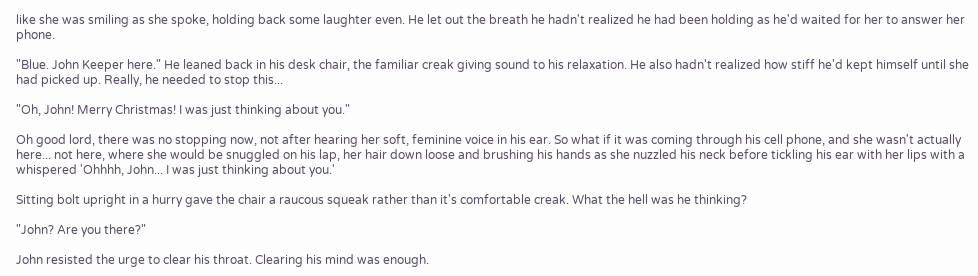like she was smiling as she spoke, holding back some laughter even. He let out the breath he hadn't realized he had been holding as he'd waited for her to answer her phone.

"Blue. John Keeper here." He leaned back in his desk chair, the familiar creak giving sound to his relaxation. He also hadn't realized how stiff he'd kept himself until she had picked up. Really, he needed to stop this...

"Oh, John! Merry Christmas! I was just thinking about you."

Oh good lord, there was no stopping now, not after hearing her soft, feminine voice in his ear. So what if it was coming through his cell phone, and she wasn't actually here... not here, where she would be snuggled on his lap, her hair down loose and brushing his hands as she nuzzled his neck before tickling his ear with her lips with a whispered 'Ohhhh, John... I was just thinking about you.'

Sitting bolt upright in a hurry gave the chair a raucous squeak rather than it's comfortable creak. What the hell was he thinking?

"John? Are you there?"

John resisted the urge to clear his throat. Clearing his mind was enough.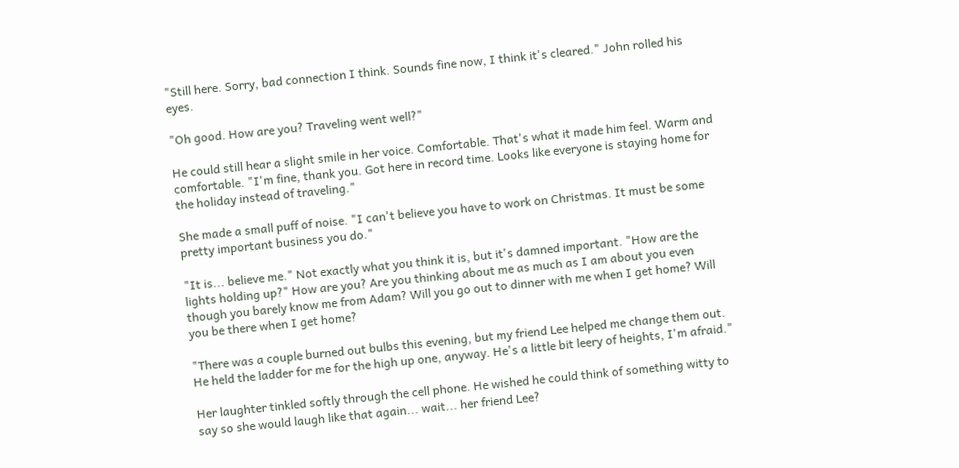"Still here. Sorry, bad connection I think. Sounds fine now, I think it's cleared." John rolled his eyes.

"Oh good. How are you? Traveling went well?"

He could still hear a slight smile in her voice. Comfortable. That's what it made him feel. Warm and comfortable. "I'm fine, thank you. Got here in record time. Looks like everyone is staying home for the holiday instead of traveling."

She made a small puff of noise. "I can't believe you have to work on Christmas. It must be some pretty important business you do."

"It is... believe me." Not exactly what you think it is, but it's damned important. "How are the lights holding up?" How are you? Are you thinking about me as much as I am about you even though you barely know me from Adam? Will you go out to dinner with me when I get home? Will you be there when I get home?

"There was a couple burned out bulbs this evening, but my friend Lee helped me change them out. He held the ladder for me for the high up one, anyway. He's a little bit leery of heights, I'm afraid."

Her laughter tinkled softly through the cell phone. He wished he could think of something witty to say so she would laugh like that again... wait... her friend Lee?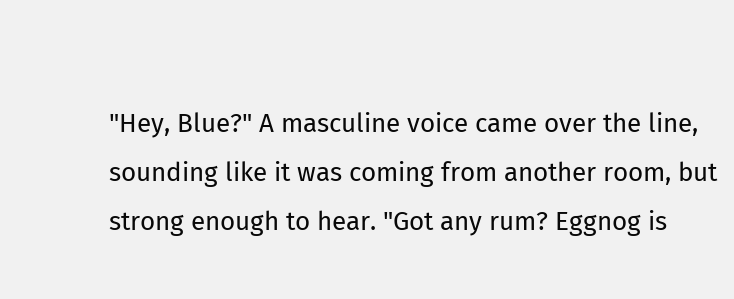"Hey, Blue?" A masculine voice came over the line, sounding like it was coming from another room, but strong enough to hear. "Got any rum? Eggnog is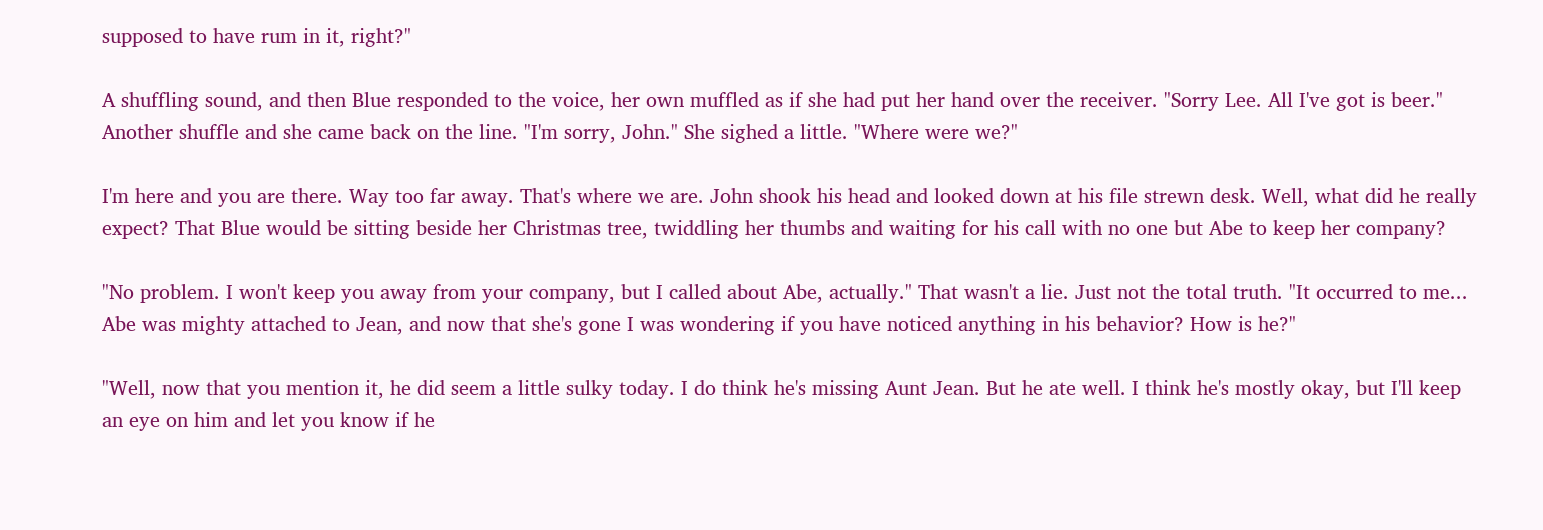supposed to have rum in it, right?"

A shuffling sound, and then Blue responded to the voice, her own muffled as if she had put her hand over the receiver. "Sorry Lee. All I've got is beer." Another shuffle and she came back on the line. "I'm sorry, John." She sighed a little. "Where were we?"

I'm here and you are there. Way too far away. That's where we are. John shook his head and looked down at his file strewn desk. Well, what did he really expect? That Blue would be sitting beside her Christmas tree, twiddling her thumbs and waiting for his call with no one but Abe to keep her company?

"No problem. I won't keep you away from your company, but I called about Abe, actually." That wasn't a lie. Just not the total truth. "It occurred to me... Abe was mighty attached to Jean, and now that she's gone I was wondering if you have noticed anything in his behavior? How is he?"

"Well, now that you mention it, he did seem a little sulky today. I do think he's missing Aunt Jean. But he ate well. I think he's mostly okay, but I'll keep an eye on him and let you know if he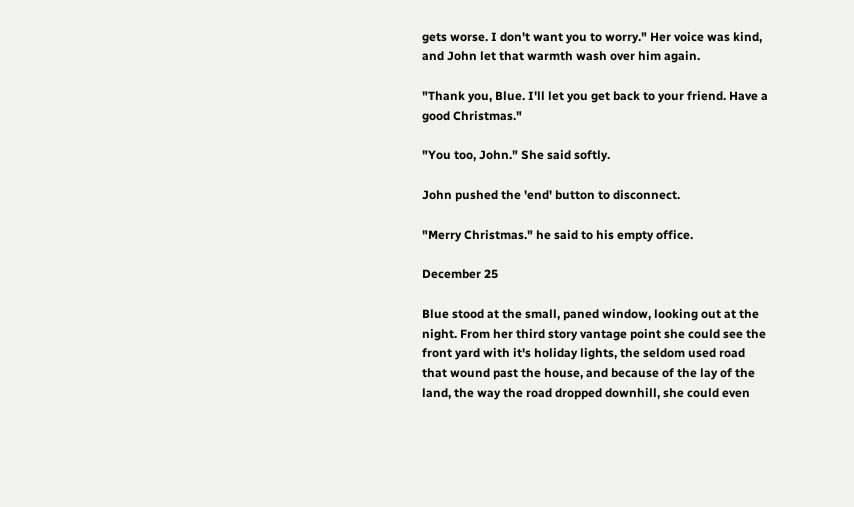gets worse. I don't want you to worry." Her voice was kind, and John let that warmth wash over him again.

"Thank you, Blue. I'll let you get back to your friend. Have a good Christmas."

"You too, John." She said softly.

John pushed the 'end' button to disconnect.

"Merry Christmas." he said to his empty office.

December 25

Blue stood at the small, paned window, looking out at the night. From her third story vantage point she could see the front yard with it's holiday lights, the seldom used road that wound past the house, and because of the lay of the land, the way the road dropped downhill, she could even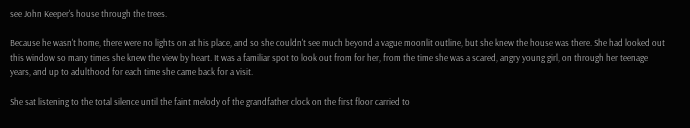see John Keeper's house through the trees.

Because he wasn't home, there were no lights on at his place, and so she couldn't see much beyond a vague moonlit outline, but she knew the house was there. She had looked out this window so many times she knew the view by heart. It was a familiar spot to look out from for her, from the time she was a scared, angry young girl, on through her teenage years, and up to adulthood for each time she came back for a visit.

She sat listening to the total silence until the faint melody of the grandfather clock on the first floor carried to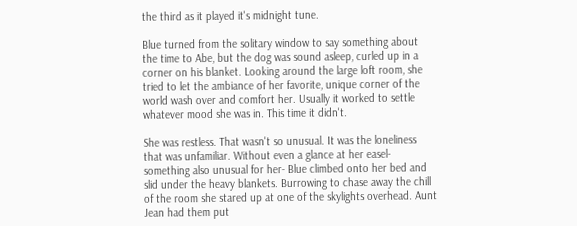the third as it played it's midnight tune.

Blue turned from the solitary window to say something about the time to Abe, but the dog was sound asleep, curled up in a corner on his blanket. Looking around the large loft room, she tried to let the ambiance of her favorite, unique corner of the world wash over and comfort her. Usually it worked to settle whatever mood she was in. This time it didn't.

She was restless. That wasn't so unusual. It was the loneliness that was unfamiliar. Without even a glance at her easel- something also unusual for her- Blue climbed onto her bed and slid under the heavy blankets. Burrowing to chase away the chill of the room she stared up at one of the skylights overhead. Aunt Jean had them put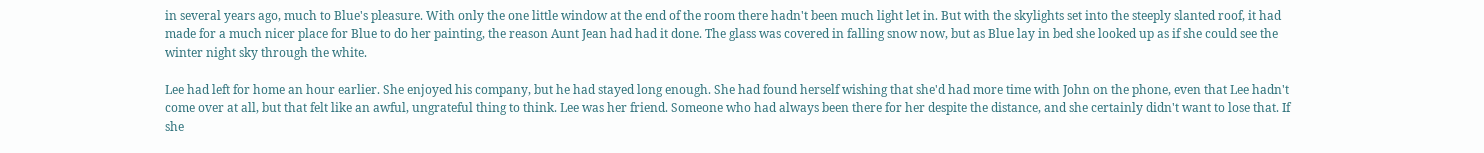in several years ago, much to Blue's pleasure. With only the one little window at the end of the room there hadn't been much light let in. But with the skylights set into the steeply slanted roof, it had made for a much nicer place for Blue to do her painting, the reason Aunt Jean had had it done. The glass was covered in falling snow now, but as Blue lay in bed she looked up as if she could see the winter night sky through the white.

Lee had left for home an hour earlier. She enjoyed his company, but he had stayed long enough. She had found herself wishing that she'd had more time with John on the phone, even that Lee hadn't come over at all, but that felt like an awful, ungrateful thing to think. Lee was her friend. Someone who had always been there for her despite the distance, and she certainly didn't want to lose that. If she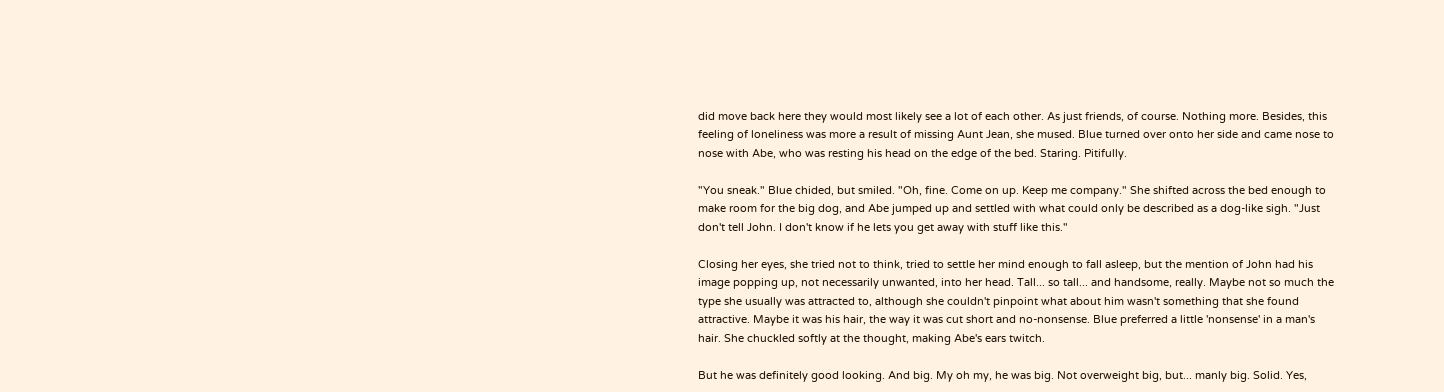did move back here they would most likely see a lot of each other. As just friends, of course. Nothing more. Besides, this feeling of loneliness was more a result of missing Aunt Jean, she mused. Blue turned over onto her side and came nose to nose with Abe, who was resting his head on the edge of the bed. Staring. Pitifully.

"You sneak." Blue chided, but smiled. "Oh, fine. Come on up. Keep me company." She shifted across the bed enough to make room for the big dog, and Abe jumped up and settled with what could only be described as a dog-like sigh. "Just don't tell John. I don't know if he lets you get away with stuff like this."

Closing her eyes, she tried not to think, tried to settle her mind enough to fall asleep, but the mention of John had his image popping up, not necessarily unwanted, into her head. Tall... so tall... and handsome, really. Maybe not so much the type she usually was attracted to, although she couldn't pinpoint what about him wasn't something that she found attractive. Maybe it was his hair, the way it was cut short and no-nonsense. Blue preferred a little 'nonsense' in a man's hair. She chuckled softly at the thought, making Abe's ears twitch.

But he was definitely good looking. And big. My oh my, he was big. Not overweight big, but... manly big. Solid. Yes,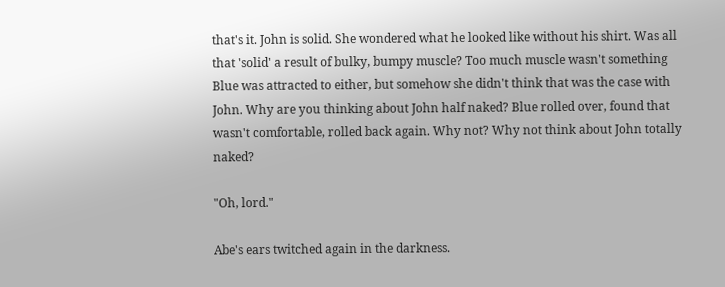that's it. John is solid. She wondered what he looked like without his shirt. Was all that 'solid' a result of bulky, bumpy muscle? Too much muscle wasn't something Blue was attracted to either, but somehow she didn't think that was the case with John. Why are you thinking about John half naked? Blue rolled over, found that wasn't comfortable, rolled back again. Why not? Why not think about John totally naked?

"Oh, lord."

Abe's ears twitched again in the darkness.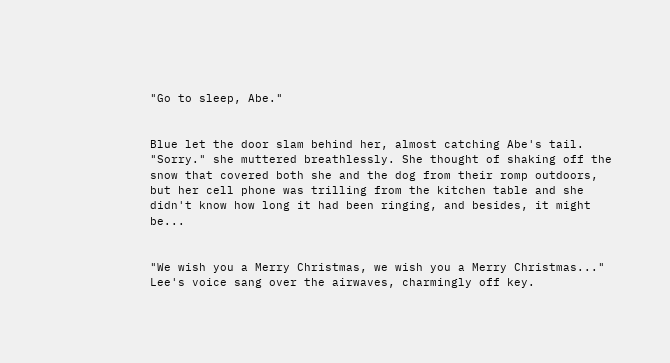"Go to sleep, Abe."


Blue let the door slam behind her, almost catching Abe's tail. "Sorry." she muttered breathlessly. She thought of shaking off the snow that covered both she and the dog from their romp outdoors, but her cell phone was trilling from the kitchen table and she didn't know how long it had been ringing, and besides, it might be...


"We wish you a Merry Christmas, we wish you a Merry Christmas..." Lee's voice sang over the airwaves, charmingly off key.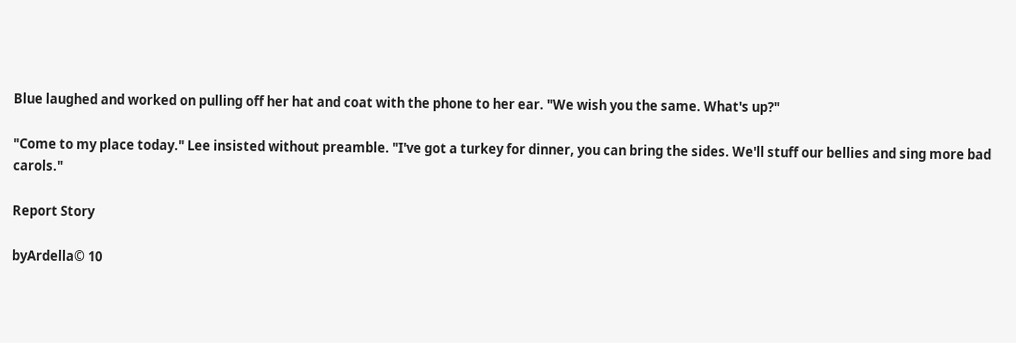Blue laughed and worked on pulling off her hat and coat with the phone to her ear. "We wish you the same. What's up?"

"Come to my place today." Lee insisted without preamble. "I've got a turkey for dinner, you can bring the sides. We'll stuff our bellies and sing more bad carols."

Report Story

byArdella© 10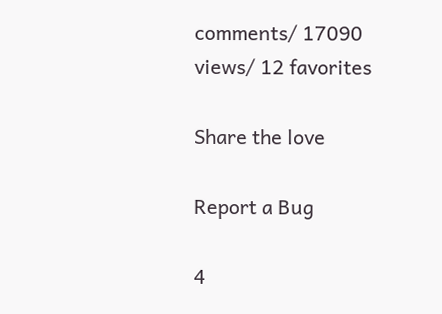comments/ 17090 views/ 12 favorites

Share the love

Report a Bug

4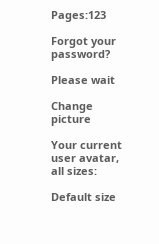Pages:123

Forgot your password?

Please wait

Change picture

Your current user avatar, all sizes:

Default size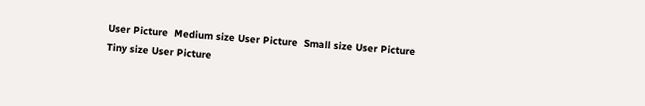User Picture  Medium size User Picture  Small size User Picture  Tiny size User Picture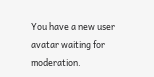You have a new user avatar waiting for moderation.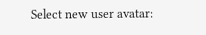Select new user avatar: